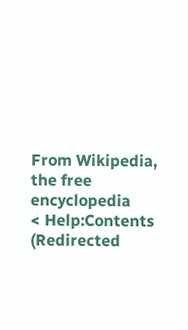From Wikipedia, the free encyclopedia
< Help:Contents  (Redirected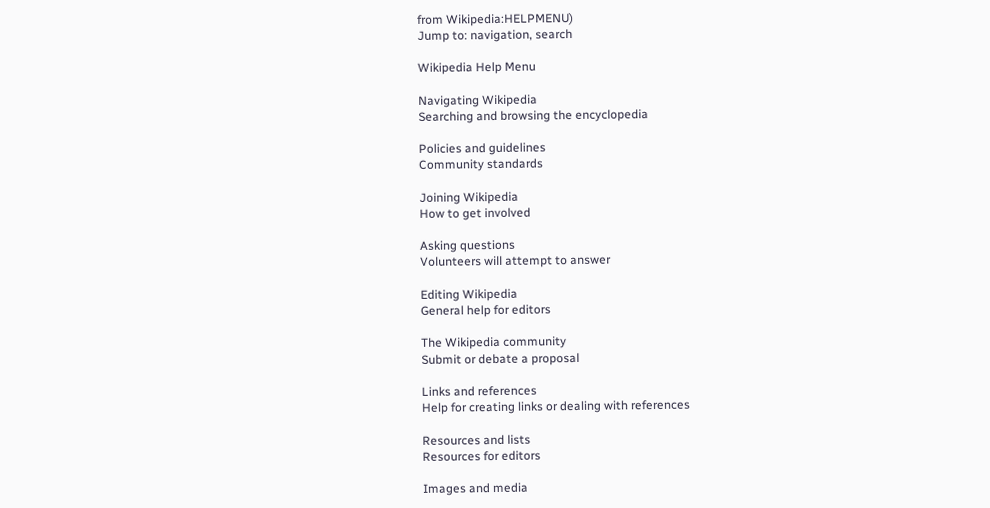from Wikipedia:HELPMENU)
Jump to: navigation, search

Wikipedia Help Menu

Navigating Wikipedia
Searching and browsing the encyclopedia

Policies and guidelines
Community standards

Joining Wikipedia
How to get involved

Asking questions
Volunteers will attempt to answer

Editing Wikipedia
General help for editors

The Wikipedia community
Submit or debate a proposal

Links and references
Help for creating links or dealing with references

Resources and lists
Resources for editors

Images and media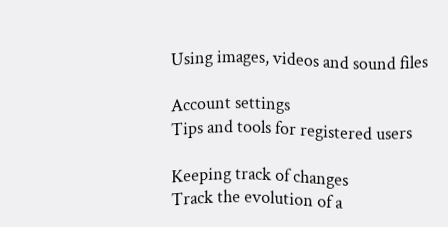Using images, videos and sound files

Account settings
Tips and tools for registered users

Keeping track of changes
Track the evolution of a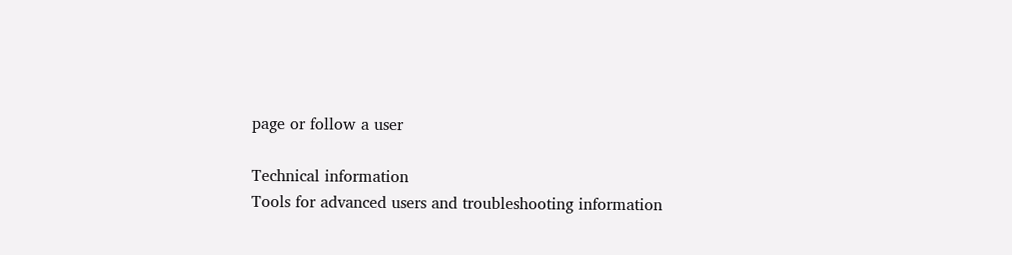page or follow a user

Technical information
Tools for advanced users and troubleshooting information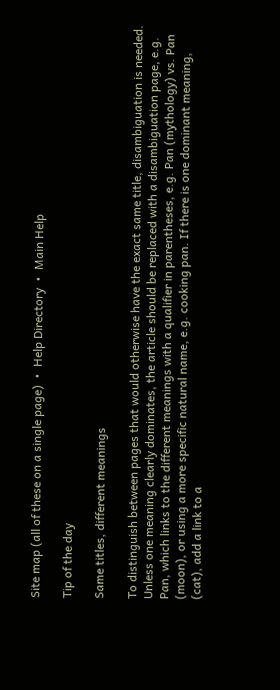Site map (all of these on a single page)  •  Help Directory  •  Main Help

Tip of the day

Same titles, different meanings

To distinguish between pages that would otherwise have the exact same title, disambiguation is needed. Unless one meaning clearly dominates, the article should be replaced with a disambiguation page, e.g. Pan, which links to the different meanings with a qualifier in parentheses, e.g. Pan (mythology) vs. Pan (moon), or using a more specific natural name, e.g. cooking pan. If there is one dominant meaning, (cat), add a link to a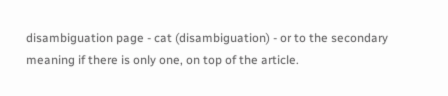disambiguation page - cat (disambiguation) - or to the secondary meaning if there is only one, on top of the article.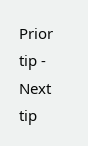Prior tip - Next tip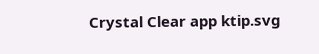Crystal Clear app ktip.svg